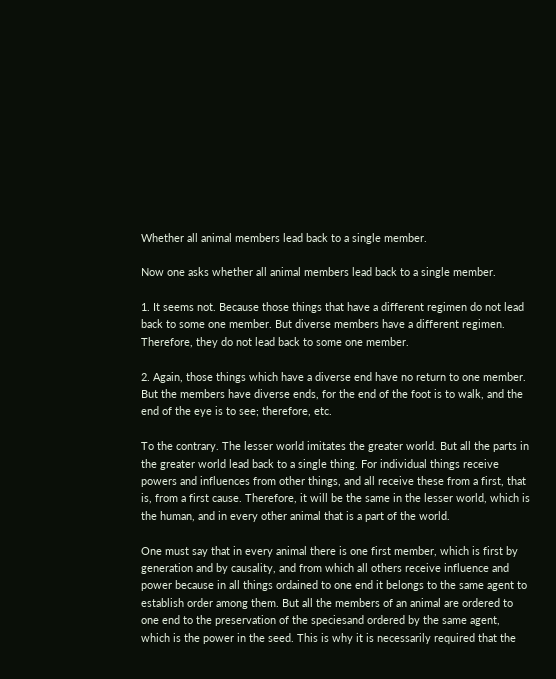Whether all animal members lead back to a single member.

Now one asks whether all animal members lead back to a single member.

1. It seems not. Because those things that have a different regimen do not lead back to some one member. But diverse members have a different regimen. Therefore, they do not lead back to some one member.

2. Again, those things which have a diverse end have no return to one member. But the members have diverse ends, for the end of the foot is to walk, and the end of the eye is to see; therefore, etc.

To the contrary. The lesser world imitates the greater world. But all the parts in the greater world lead back to a single thing. For individual things receive powers and influences from other things, and all receive these from a first, that is, from a first cause. Therefore, it will be the same in the lesser world, which is the human, and in every other animal that is a part of the world.

One must say that in every animal there is one first member, which is first by generation and by causality, and from which all others receive influence and power because in all things ordained to one end it belongs to the same agent to establish order among them. But all the members of an animal are ordered to one end to the preservation of the speciesand ordered by the same agent, which is the power in the seed. This is why it is necessarily required that the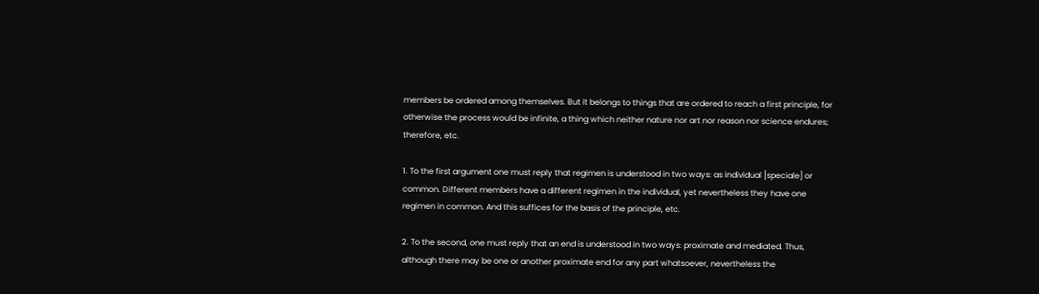members be ordered among themselves. But it belongs to things that are ordered to reach a first principle, for otherwise the process would be infinite, a thing which neither nature nor art nor reason nor science endures; therefore, etc.

1. To the first argument one must reply that regimen is understood in two ways: as individual [speciale] or common. Different members have a different regimen in the individual, yet nevertheless they have one regimen in common. And this suffices for the basis of the principle, etc.

2. To the second, one must reply that an end is understood in two ways: proximate and mediated. Thus, although there may be one or another proximate end for any part whatsoever, nevertheless the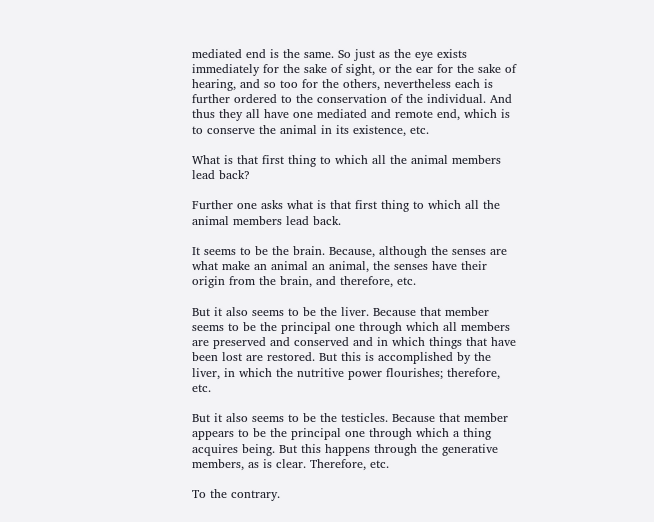mediated end is the same. So just as the eye exists immediately for the sake of sight, or the ear for the sake of hearing, and so too for the others, nevertheless each is further ordered to the conservation of the individual. And thus they all have one mediated and remote end, which is to conserve the animal in its existence, etc.

What is that first thing to which all the animal members lead back?

Further one asks what is that first thing to which all the animal members lead back.

It seems to be the brain. Because, although the senses are what make an animal an animal, the senses have their origin from the brain, and therefore, etc.

But it also seems to be the liver. Because that member seems to be the principal one through which all members are preserved and conserved and in which things that have been lost are restored. But this is accomplished by the liver, in which the nutritive power flourishes; therefore, etc.

But it also seems to be the testicles. Because that member appears to be the principal one through which a thing acquires being. But this happens through the generative members, as is clear. Therefore, etc.

To the contrary.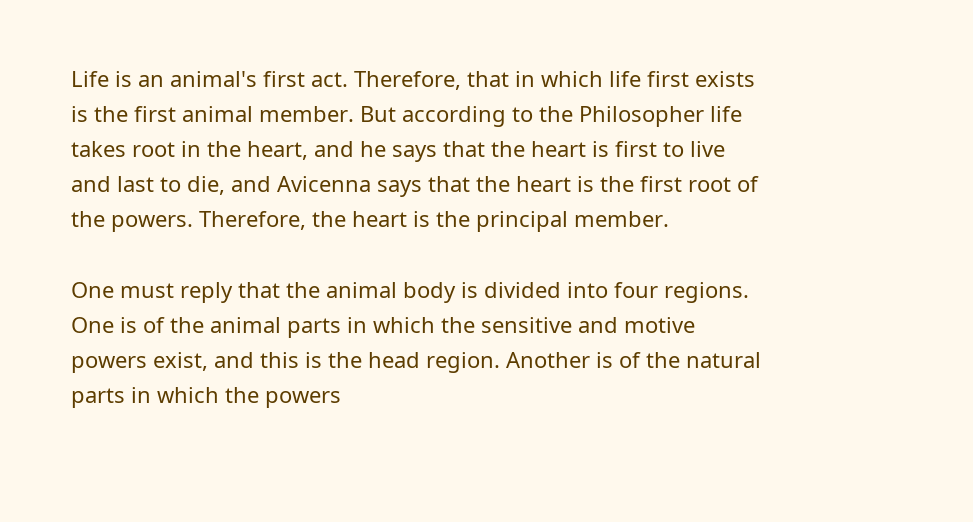Life is an animal's first act. Therefore, that in which life first exists is the first animal member. But according to the Philosopher life takes root in the heart, and he says that the heart is first to live and last to die, and Avicenna says that the heart is the first root of the powers. Therefore, the heart is the principal member.

One must reply that the animal body is divided into four regions. One is of the animal parts in which the sensitive and motive powers exist, and this is the head region. Another is of the natural parts in which the powers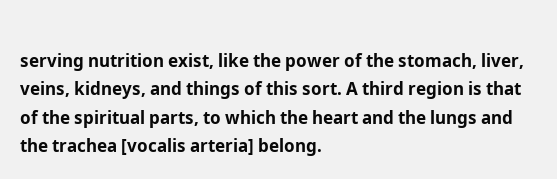serving nutrition exist, like the power of the stomach, liver, veins, kidneys, and things of this sort. A third region is that of the spiritual parts, to which the heart and the lungs and the trachea [vocalis arteria] belong.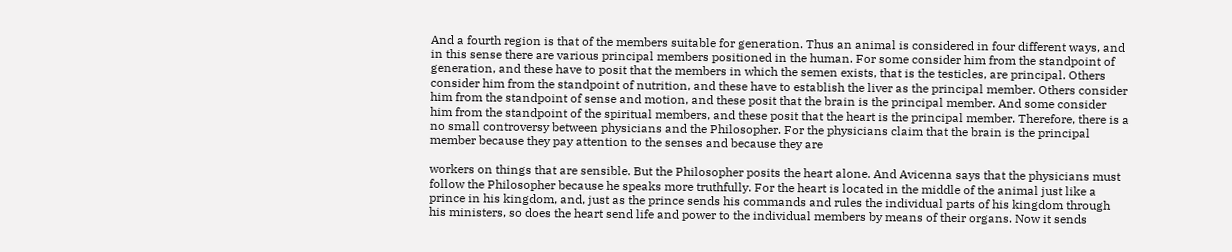And a fourth region is that of the members suitable for generation. Thus an animal is considered in four different ways, and in this sense there are various principal members positioned in the human. For some consider him from the standpoint of generation, and these have to posit that the members in which the semen exists, that is the testicles, are principal. Others consider him from the standpoint of nutrition, and these have to establish the liver as the principal member. Others consider him from the standpoint of sense and motion, and these posit that the brain is the principal member. And some consider him from the standpoint of the spiritual members, and these posit that the heart is the principal member. Therefore, there is a no small controversy between physicians and the Philosopher. For the physicians claim that the brain is the principal member because they pay attention to the senses and because they are

workers on things that are sensible. But the Philosopher posits the heart alone. And Avicenna says that the physicians must follow the Philosopher because he speaks more truthfully. For the heart is located in the middle of the animal just like a prince in his kingdom, and, just as the prince sends his commands and rules the individual parts of his kingdom through his ministers, so does the heart send life and power to the individual members by means of their organs. Now it sends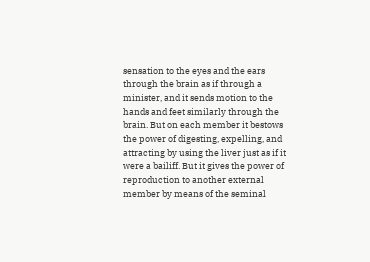sensation to the eyes and the ears through the brain as if through a minister, and it sends motion to the hands and feet similarly through the brain. But on each member it bestows the power of digesting, expelling, and attracting by using the liver just as if it were a bailiff. But it gives the power of reproduction to another external member by means of the seminal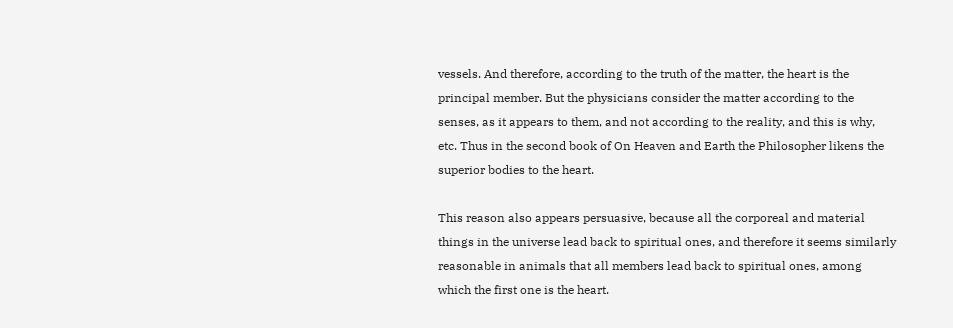vessels. And therefore, according to the truth of the matter, the heart is the principal member. But the physicians consider the matter according to the senses, as it appears to them, and not according to the reality, and this is why, etc. Thus in the second book of On Heaven and Earth the Philosopher likens the superior bodies to the heart.

This reason also appears persuasive, because all the corporeal and material things in the universe lead back to spiritual ones, and therefore it seems similarly reasonable in animals that all members lead back to spiritual ones, among which the first one is the heart.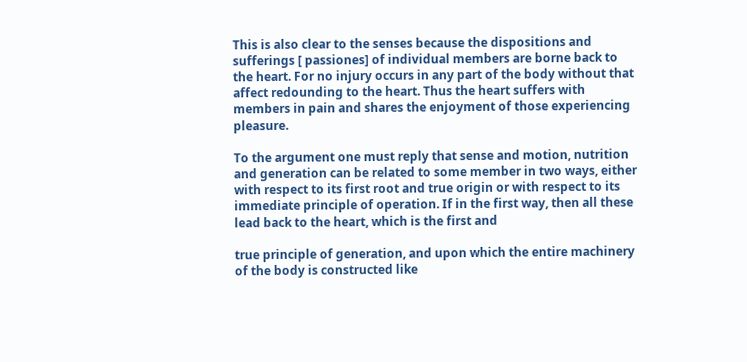This is also clear to the senses because the dispositions and sufferings [ passiones] of individual members are borne back to the heart. For no injury occurs in any part of the body without that affect redounding to the heart. Thus the heart suffers with members in pain and shares the enjoyment of those experiencing pleasure.

To the argument one must reply that sense and motion, nutrition and generation can be related to some member in two ways, either with respect to its first root and true origin or with respect to its immediate principle of operation. If in the first way, then all these lead back to the heart, which is the first and

true principle of generation, and upon which the entire machinery of the body is constructed like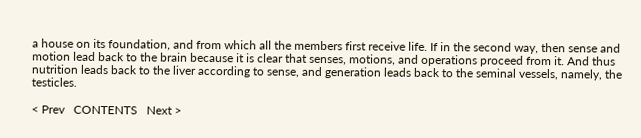a house on its foundation, and from which all the members first receive life. If in the second way, then sense and motion lead back to the brain because it is clear that senses, motions, and operations proceed from it. And thus nutrition leads back to the liver according to sense, and generation leads back to the seminal vessels, namely, the testicles.

< Prev   CONTENTS   Next >